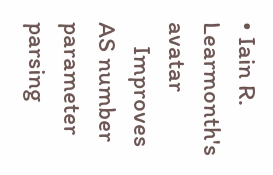• Iain R. Learmonth's avatar
    Improves AS number parameter parsing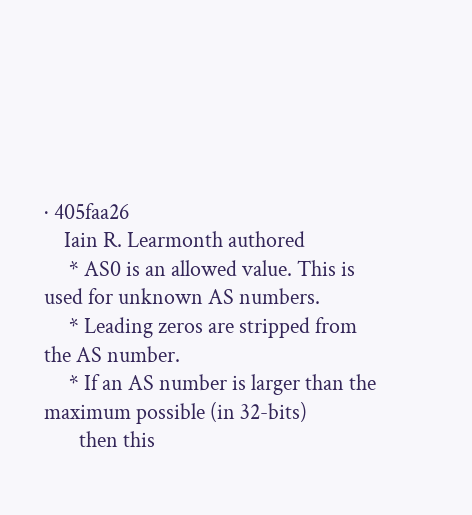· 405faa26
    Iain R. Learmonth authored
     * AS0 is an allowed value. This is used for unknown AS numbers.
     * Leading zeros are stripped from the AS number.
     * If an AS number is larger than the maximum possible (in 32-bits)
       then this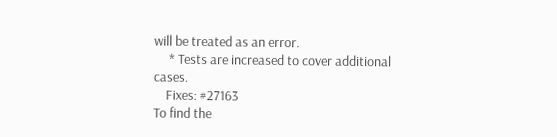will be treated as an error.
     * Tests are increased to cover additional cases.
    Fixes: #27163
To find the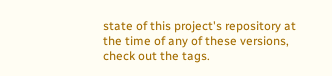state of this project's repository at the time of any of these versions, check out the tags.